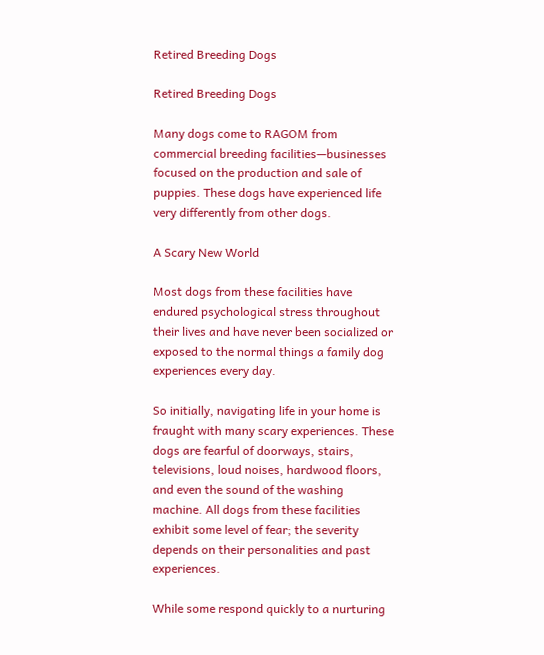Retired Breeding Dogs

Retired Breeding Dogs

Many dogs come to RAGOM from commercial breeding facilities—businesses focused on the production and sale of puppies. These dogs have experienced life very differently from other dogs.

A Scary New World

Most dogs from these facilities have endured psychological stress throughout their lives and have never been socialized or exposed to the normal things a family dog experiences every day.

So initially, navigating life in your home is fraught with many scary experiences. These dogs are fearful of doorways, stairs, televisions, loud noises, hardwood floors, and even the sound of the washing machine. All dogs from these facilities exhibit some level of fear; the severity depends on their personalities and past experiences.

While some respond quickly to a nurturing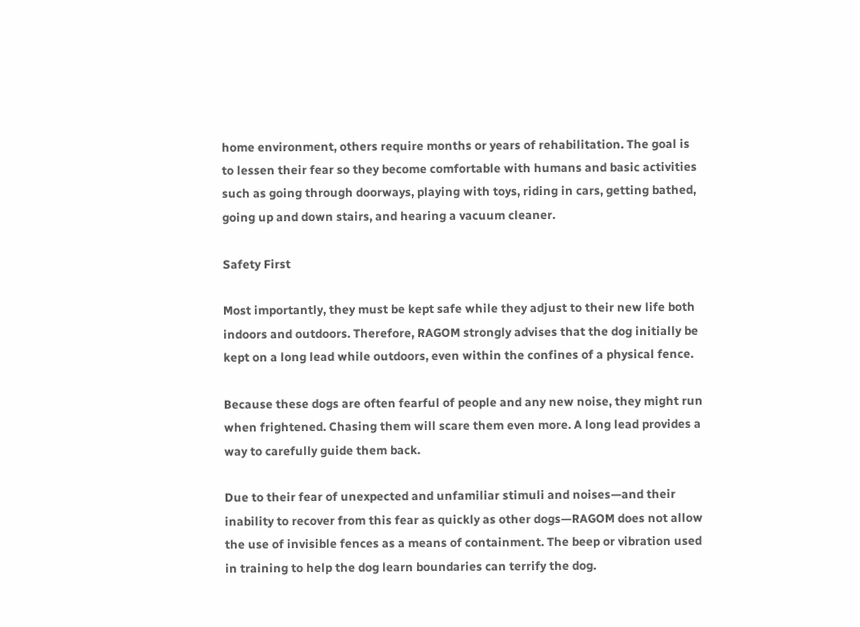home environment, others require months or years of rehabilitation. The goal is to lessen their fear so they become comfortable with humans and basic activities such as going through doorways, playing with toys, riding in cars, getting bathed, going up and down stairs, and hearing a vacuum cleaner.

Safety First

Most importantly, they must be kept safe while they adjust to their new life both indoors and outdoors. Therefore, RAGOM strongly advises that the dog initially be kept on a long lead while outdoors, even within the confines of a physical fence.

Because these dogs are often fearful of people and any new noise, they might run when frightened. Chasing them will scare them even more. A long lead provides a way to carefully guide them back.

Due to their fear of unexpected and unfamiliar stimuli and noises—and their inability to recover from this fear as quickly as other dogs—RAGOM does not allow the use of invisible fences as a means of containment. The beep or vibration used in training to help the dog learn boundaries can terrify the dog.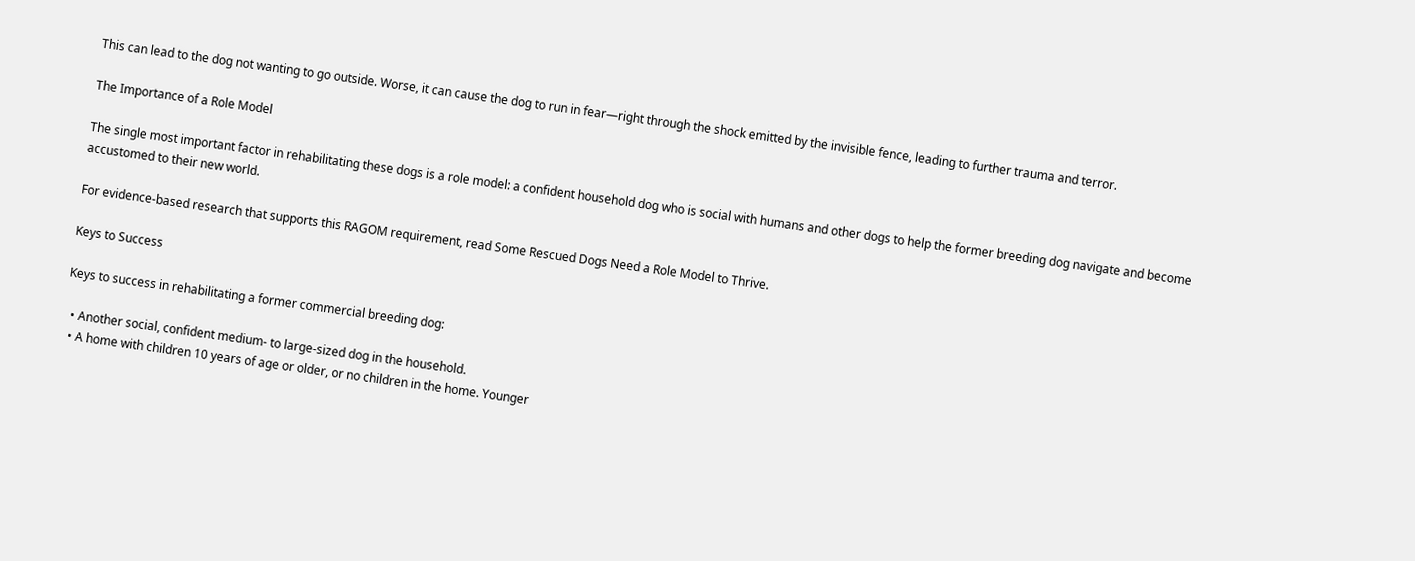This can lead to the dog not wanting to go outside. Worse, it can cause the dog to run in fear—right through the shock emitted by the invisible fence, leading to further trauma and terror.

The Importance of a Role Model

The single most important factor in rehabilitating these dogs is a role model: a confident household dog who is social with humans and other dogs to help the former breeding dog navigate and become accustomed to their new world.

For evidence-based research that supports this RAGOM requirement, read Some Rescued Dogs Need a Role Model to Thrive.

Keys to Success

Keys to success in rehabilitating a former commercial breeding dog:

  • Another social, confident medium- to large-sized dog in the household.
  • A home with children 10 years of age or older, or no children in the home. Younger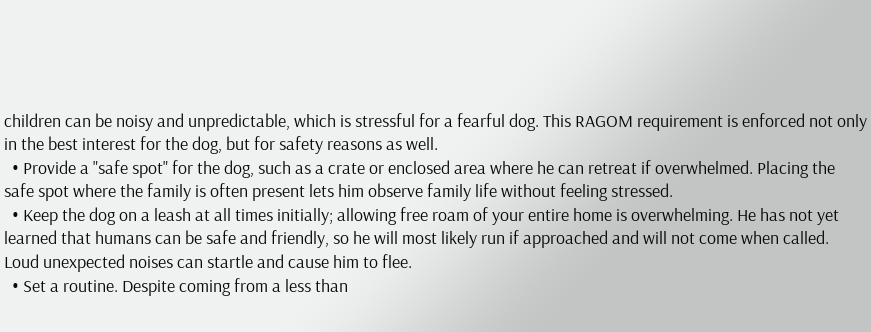children can be noisy and unpredictable, which is stressful for a fearful dog. This RAGOM requirement is enforced not only in the best interest for the dog, but for safety reasons as well.
  • Provide a "safe spot" for the dog, such as a crate or enclosed area where he can retreat if overwhelmed. Placing the safe spot where the family is often present lets him observe family life without feeling stressed.
  • Keep the dog on a leash at all times initially; allowing free roam of your entire home is overwhelming. He has not yet learned that humans can be safe and friendly, so he will most likely run if approached and will not come when called. Loud unexpected noises can startle and cause him to flee.
  • Set a routine. Despite coming from a less than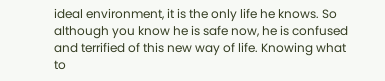ideal environment, it is the only life he knows. So although you know he is safe now, he is confused and terrified of this new way of life. Knowing what to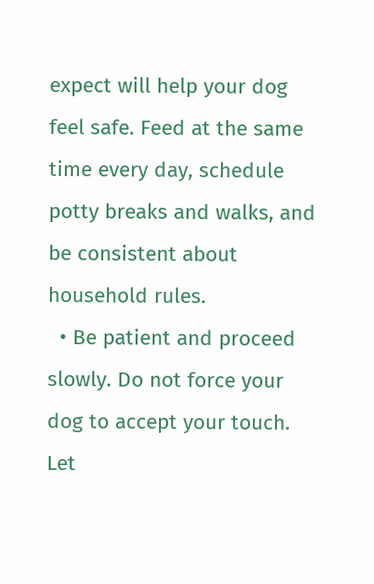expect will help your dog feel safe. Feed at the same time every day, schedule potty breaks and walks, and be consistent about household rules.
  • Be patient and proceed slowly. Do not force your dog to accept your touch. Let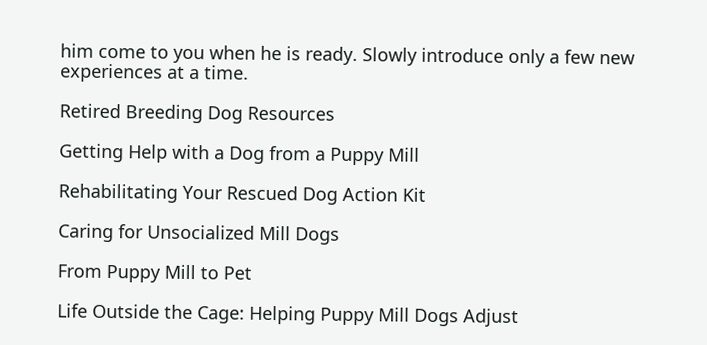him come to you when he is ready. Slowly introduce only a few new experiences at a time.

Retired Breeding Dog Resources

Getting Help with a Dog from a Puppy Mill

Rehabilitating Your Rescued Dog Action Kit

Caring for Unsocialized Mill Dogs

From Puppy Mill to Pet

Life Outside the Cage: Helping Puppy Mill Dogs Adjust